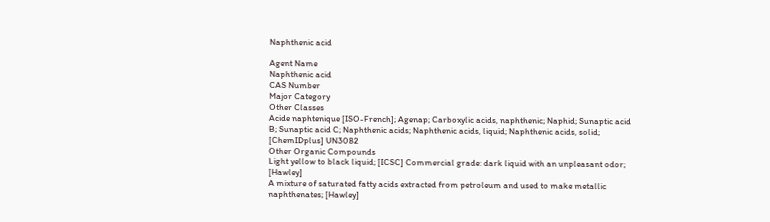Naphthenic acid

Agent Name
Naphthenic acid
CAS Number
Major Category
Other Classes
Acide naphtenique [ISO-French]; Agenap; Carboxylic acids, naphthenic; Naphid; Sunaptic acid B; Sunaptic acid C; Naphthenic acids; Naphthenic acids, liquid; Naphthenic acids, solid; [ChemIDplus] UN3082
Other Organic Compounds
Light yellow to black liquid; [ICSC] Commercial grade: dark liquid with an unpleasant odor; [Hawley]
A mixture of saturated fatty acids extracted from petroleum and used to make metallic naphthenates; [Hawley]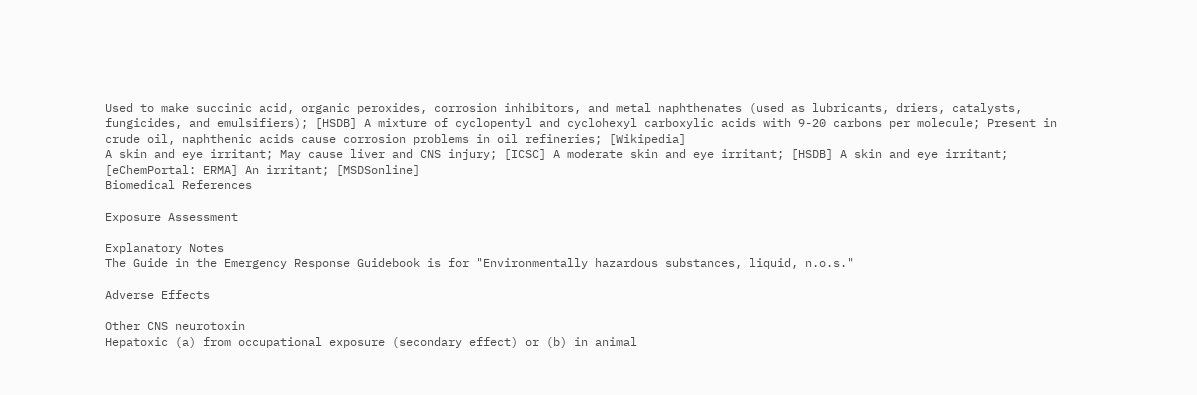Used to make succinic acid, organic peroxides, corrosion inhibitors, and metal naphthenates (used as lubricants, driers, catalysts, fungicides, and emulsifiers); [HSDB] A mixture of cyclopentyl and cyclohexyl carboxylic acids with 9-20 carbons per molecule; Present in crude oil, naphthenic acids cause corrosion problems in oil refineries; [Wikipedia]
A skin and eye irritant; May cause liver and CNS injury; [ICSC] A moderate skin and eye irritant; [HSDB] A skin and eye irritant; [eChemPortal: ERMA] An irritant; [MSDSonline]
Biomedical References

Exposure Assessment

Explanatory Notes
The Guide in the Emergency Response Guidebook is for "Environmentally hazardous substances, liquid, n.o.s."

Adverse Effects

Other CNS neurotoxin
Hepatoxic (a) from occupational exposure (secondary effect) or (b) in animal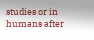studies or in humans after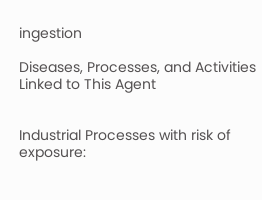ingestion

Diseases, Processes, and Activities Linked to This Agent


Industrial Processes with risk of exposure: